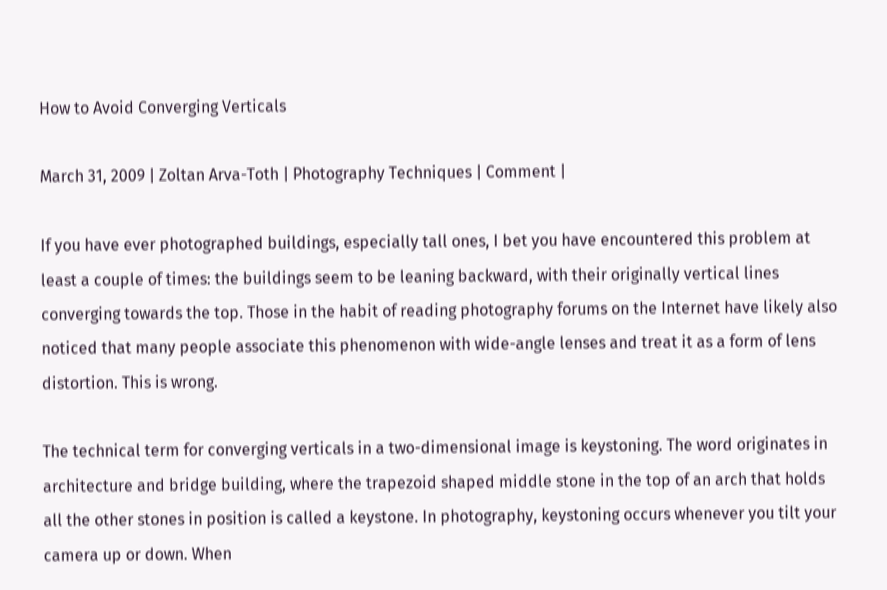How to Avoid Converging Verticals

March 31, 2009 | Zoltan Arva-Toth | Photography Techniques | Comment |

If you have ever photographed buildings, especially tall ones, I bet you have encountered this problem at least a couple of times: the buildings seem to be leaning backward, with their originally vertical lines converging towards the top. Those in the habit of reading photography forums on the Internet have likely also noticed that many people associate this phenomenon with wide-angle lenses and treat it as a form of lens distortion. This is wrong.

The technical term for converging verticals in a two-dimensional image is keystoning. The word originates in architecture and bridge building, where the trapezoid shaped middle stone in the top of an arch that holds all the other stones in position is called a keystone. In photography, keystoning occurs whenever you tilt your camera up or down. When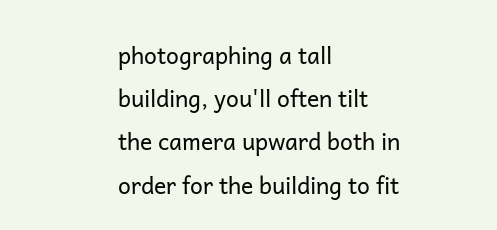photographing a tall building, you'll often tilt the camera upward both in order for the building to fit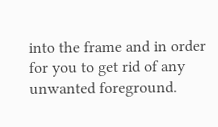into the frame and in order for you to get rid of any unwanted foreground.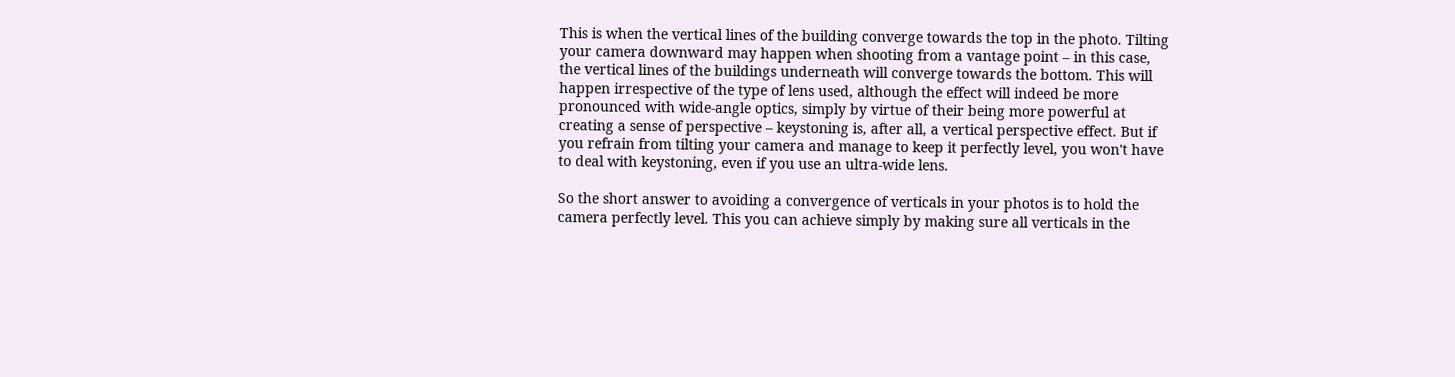This is when the vertical lines of the building converge towards the top in the photo. Tilting your camera downward may happen when shooting from a vantage point – in this case, the vertical lines of the buildings underneath will converge towards the bottom. This will happen irrespective of the type of lens used, although the effect will indeed be more pronounced with wide-angle optics, simply by virtue of their being more powerful at creating a sense of perspective – keystoning is, after all, a vertical perspective effect. But if you refrain from tilting your camera and manage to keep it perfectly level, you won't have to deal with keystoning, even if you use an ultra-wide lens.

So the short answer to avoiding a convergence of verticals in your photos is to hold the camera perfectly level. This you can achieve simply by making sure all verticals in the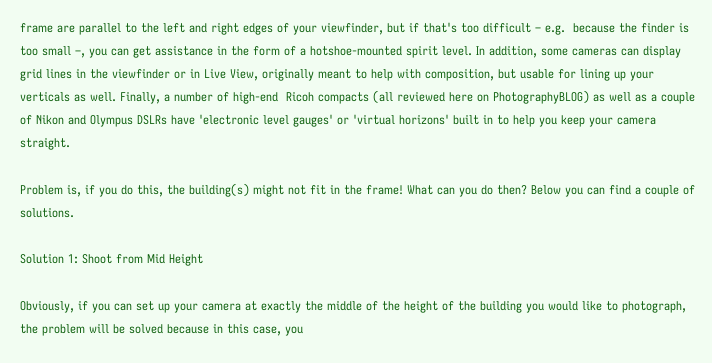frame are parallel to the left and right edges of your viewfinder, but if that's too difficult – e.g.  because the finder is too small –, you can get assistance in the form of a hotshoe-mounted spirit level. In addition, some cameras can display grid lines in the viewfinder or in Live View, originally meant to help with composition, but usable for lining up your verticals as well. Finally, a number of high-end  Ricoh compacts (all reviewed here on PhotographyBLOG) as well as a couple of Nikon and Olympus DSLRs have 'electronic level gauges' or 'virtual horizons' built in to help you keep your camera straight.

Problem is, if you do this, the building(s) might not fit in the frame! What can you do then? Below you can find a couple of solutions.

Solution 1: Shoot from Mid Height

Obviously, if you can set up your camera at exactly the middle of the height of the building you would like to photograph, the problem will be solved because in this case, you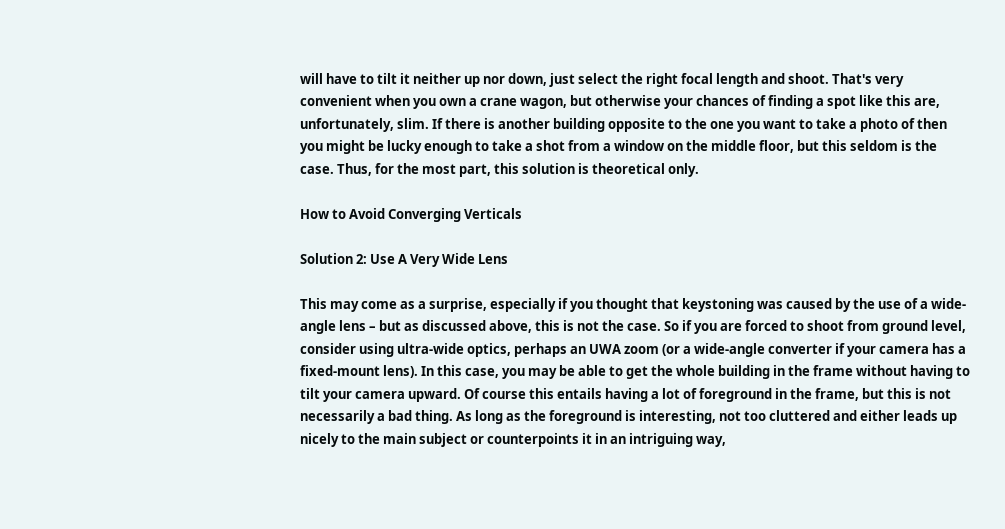will have to tilt it neither up nor down, just select the right focal length and shoot. That's very convenient when you own a crane wagon, but otherwise your chances of finding a spot like this are, unfortunately, slim. If there is another building opposite to the one you want to take a photo of then you might be lucky enough to take a shot from a window on the middle floor, but this seldom is the case. Thus, for the most part, this solution is theoretical only.

How to Avoid Converging Verticals

Solution 2: Use A Very Wide Lens

This may come as a surprise, especially if you thought that keystoning was caused by the use of a wide-angle lens – but as discussed above, this is not the case. So if you are forced to shoot from ground level, consider using ultra-wide optics, perhaps an UWA zoom (or a wide-angle converter if your camera has a fixed-mount lens). In this case, you may be able to get the whole building in the frame without having to tilt your camera upward. Of course this entails having a lot of foreground in the frame, but this is not necessarily a bad thing. As long as the foreground is interesting, not too cluttered and either leads up nicely to the main subject or counterpoints it in an intriguing way,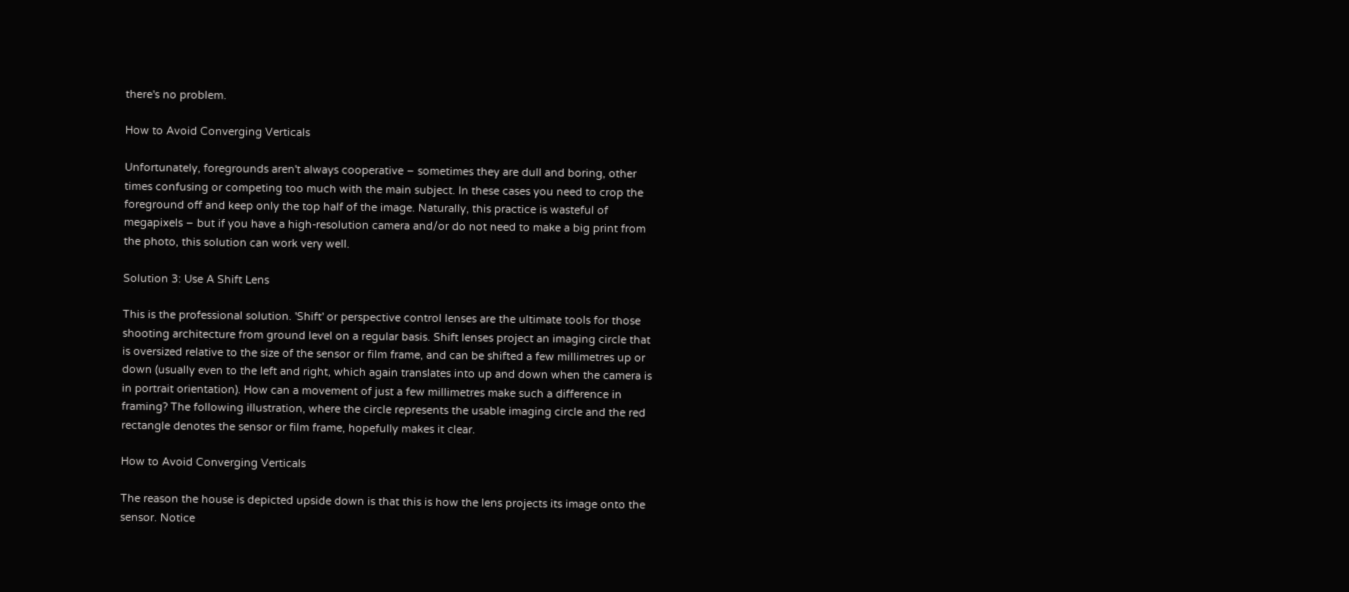there's no problem.

How to Avoid Converging Verticals

Unfortunately, foregrounds aren't always cooperative – sometimes they are dull and boring, other times confusing or competing too much with the main subject. In these cases you need to crop the foreground off and keep only the top half of the image. Naturally, this practice is wasteful of megapixels – but if you have a high-resolution camera and/or do not need to make a big print from the photo, this solution can work very well.

Solution 3: Use A Shift Lens

This is the professional solution. 'Shift' or perspective control lenses are the ultimate tools for those shooting architecture from ground level on a regular basis. Shift lenses project an imaging circle that is oversized relative to the size of the sensor or film frame, and can be shifted a few millimetres up or down (usually even to the left and right, which again translates into up and down when the camera is in portrait orientation). How can a movement of just a few millimetres make such a difference in framing? The following illustration, where the circle represents the usable imaging circle and the red rectangle denotes the sensor or film frame, hopefully makes it clear.

How to Avoid Converging Verticals

The reason the house is depicted upside down is that this is how the lens projects its image onto the sensor. Notice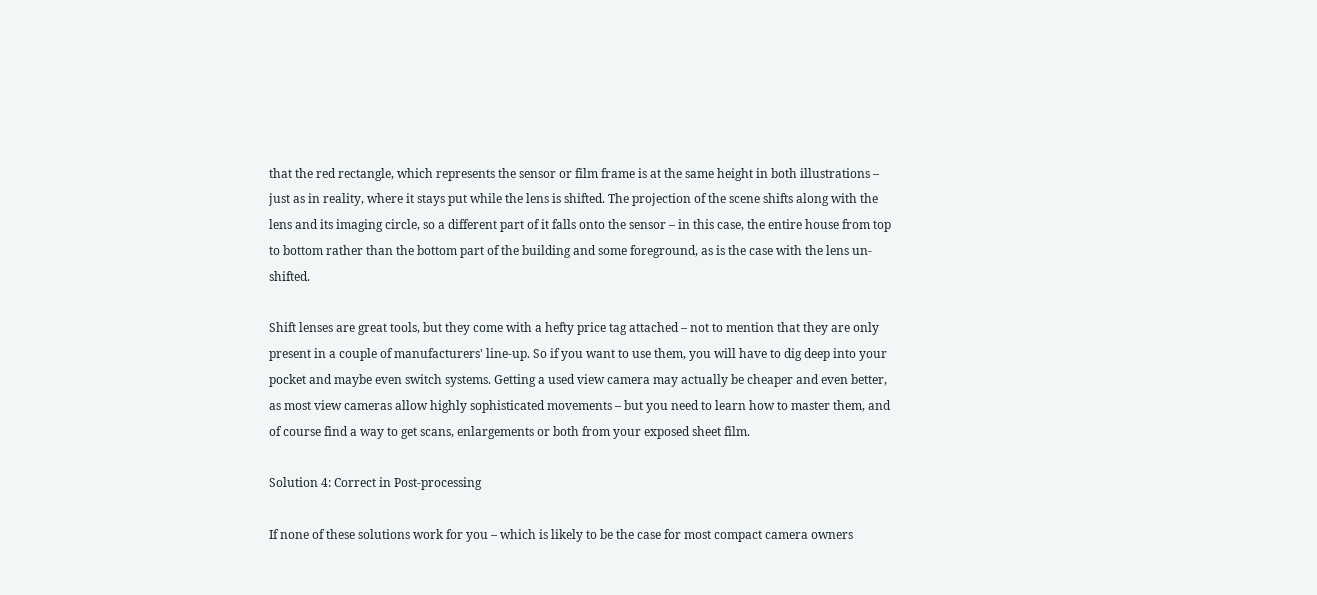that the red rectangle, which represents the sensor or film frame is at the same height in both illustrations – just as in reality, where it stays put while the lens is shifted. The projection of the scene shifts along with the lens and its imaging circle, so a different part of it falls onto the sensor – in this case, the entire house from top to bottom rather than the bottom part of the building and some foreground, as is the case with the lens un-shifted.

Shift lenses are great tools, but they come with a hefty price tag attached – not to mention that they are only present in a couple of manufacturers' line-up. So if you want to use them, you will have to dig deep into your pocket and maybe even switch systems. Getting a used view camera may actually be cheaper and even better, as most view cameras allow highly sophisticated movements – but you need to learn how to master them, and of course find a way to get scans, enlargements or both from your exposed sheet film.

Solution 4: Correct in Post-processing

If none of these solutions work for you – which is likely to be the case for most compact camera owners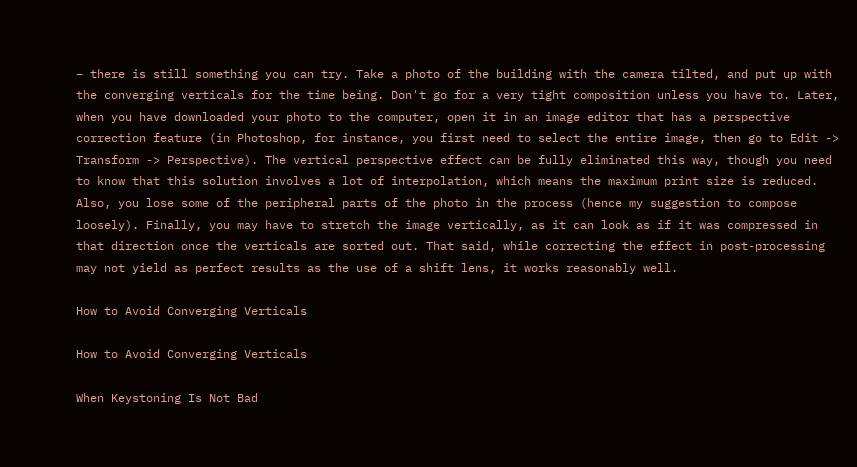– there is still something you can try. Take a photo of the building with the camera tilted, and put up with the converging verticals for the time being. Don't go for a very tight composition unless you have to. Later, when you have downloaded your photo to the computer, open it in an image editor that has a perspective correction feature (in Photoshop, for instance, you first need to select the entire image, then go to Edit -> Transform -> Perspective). The vertical perspective effect can be fully eliminated this way, though you need to know that this solution involves a lot of interpolation, which means the maximum print size is reduced. Also, you lose some of the peripheral parts of the photo in the process (hence my suggestion to compose loosely). Finally, you may have to stretch the image vertically, as it can look as if it was compressed in that direction once the verticals are sorted out. That said, while correcting the effect in post-processing may not yield as perfect results as the use of a shift lens, it works reasonably well.

How to Avoid Converging Verticals

How to Avoid Converging Verticals

When Keystoning Is Not Bad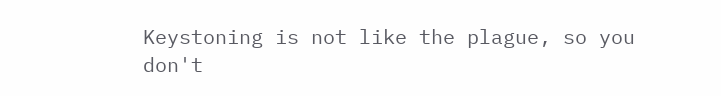Keystoning is not like the plague, so you don't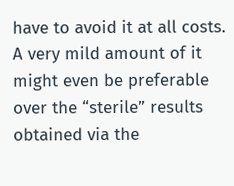have to avoid it at all costs. A very mild amount of it might even be preferable over the “sterile” results obtained via the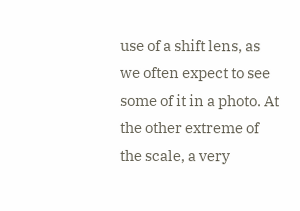use of a shift lens, as we often expect to see some of it in a photo. At the other extreme of the scale, a very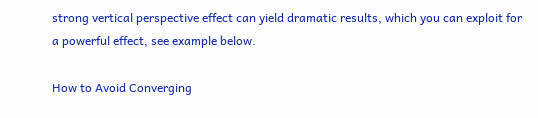strong vertical perspective effect can yield dramatic results, which you can exploit for a powerful effect, see example below.

How to Avoid Converging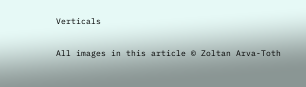Verticals

All images in this article © Zoltan Arva-Toth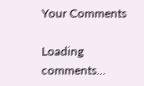Your Comments

Loading comments…